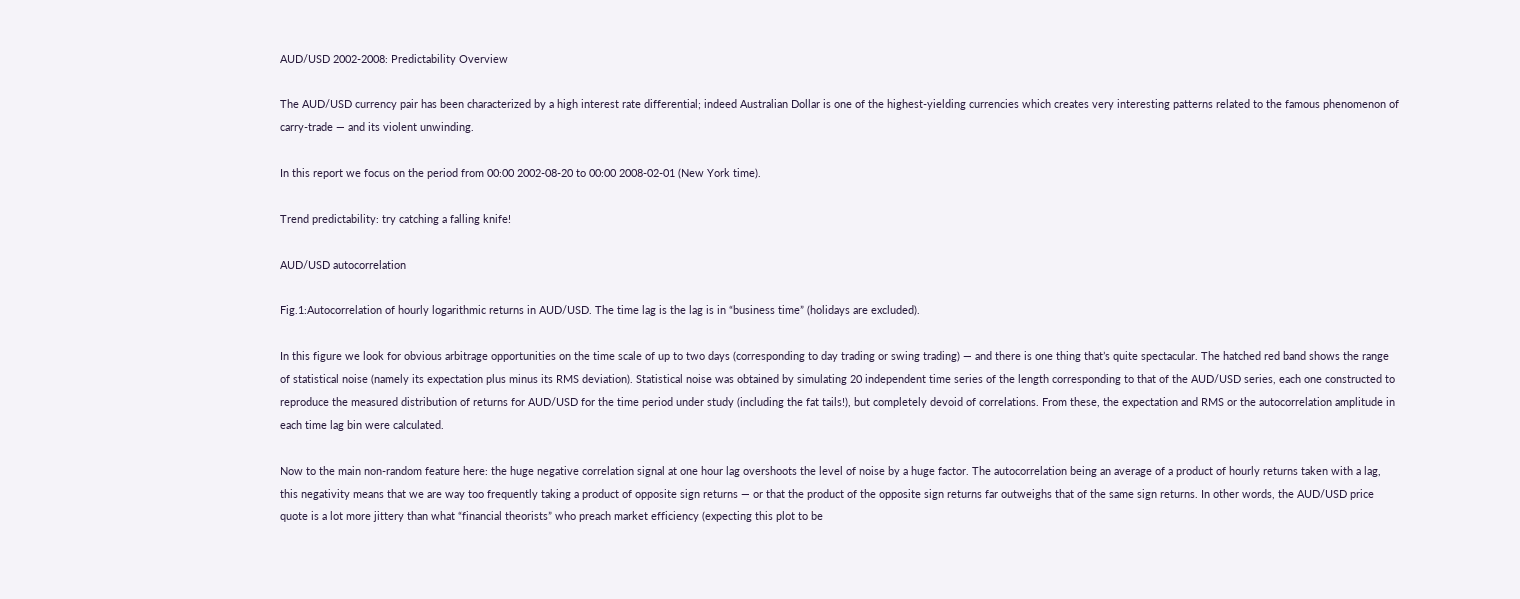AUD/USD 2002-2008: Predictability Overview

The AUD/USD currency pair has been characterized by a high interest rate differential; indeed Australian Dollar is one of the highest-yielding currencies which creates very interesting patterns related to the famous phenomenon of carry-trade — and its violent unwinding.

In this report we focus on the period from 00:00 2002-08-20 to 00:00 2008-02-01 (New York time).

Trend predictability: try catching a falling knife!

AUD/USD autocorrelation

Fig.1:Autocorrelation of hourly logarithmic returns in AUD/USD. The time lag is the lag is in “business time” (holidays are excluded).

In this figure we look for obvious arbitrage opportunities on the time scale of up to two days (corresponding to day trading or swing trading) — and there is one thing that’s quite spectacular. The hatched red band shows the range of statistical noise (namely its expectation plus minus its RMS deviation). Statistical noise was obtained by simulating 20 independent time series of the length corresponding to that of the AUD/USD series, each one constructed to reproduce the measured distribution of returns for AUD/USD for the time period under study (including the fat tails!), but completely devoid of correlations. From these, the expectation and RMS or the autocorrelation amplitude in each time lag bin were calculated.

Now to the main non-random feature here: the huge negative correlation signal at one hour lag overshoots the level of noise by a huge factor. The autocorrelation being an average of a product of hourly returns taken with a lag, this negativity means that we are way too frequently taking a product of opposite sign returns — or that the product of the opposite sign returns far outweighs that of the same sign returns. In other words, the AUD/USD price quote is a lot more jittery than what “financial theorists” who preach market efficiency (expecting this plot to be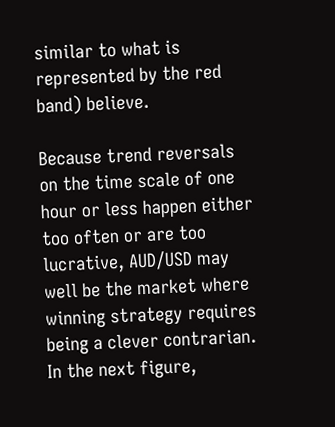similar to what is represented by the red band) believe.

Because trend reversals on the time scale of one hour or less happen either too often or are too lucrative, AUD/USD may well be the market where winning strategy requires being a clever contrarian. In the next figure,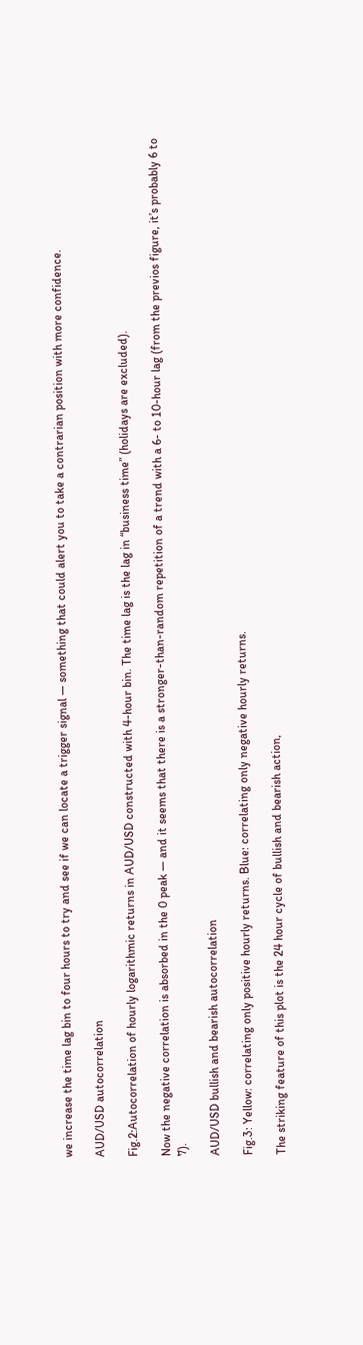we increase the time lag bin to four hours to try and see if we can locate a trigger signal — something that could alert you to take a contrarian position with more confidence.

AUD/USD autocorrelation

Fig.2:Autocorrelation of hourly logarithmic returns in AUD/USD constructed with 4-hour bin. The time lag is the lag in “business time” (holidays are excluded).

Now the negative correlation is absorbed in the 0 peak — and it seems that there is a stronger-than-random repetition of a trend with a 6- to 10-hour lag (from the previos figure, it’s probably 6 to 7).

AUD/USD bullish and bearish autocorrelation

Fig.3: Yellow: correlating only positive hourly returns. Blue: correlating only negative hourly returns.

The striking feature of this plot is the 24 hour cycle of bullish and bearish action,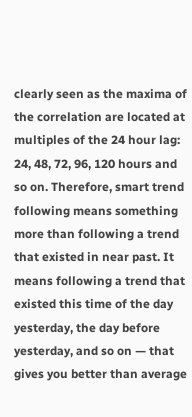clearly seen as the maxima of the correlation are located at multiples of the 24 hour lag: 24, 48, 72, 96, 120 hours and so on. Therefore, smart trend following means something more than following a trend that existed in near past. It means following a trend that existed this time of the day yesterday, the day before yesterday, and so on — that gives you better than average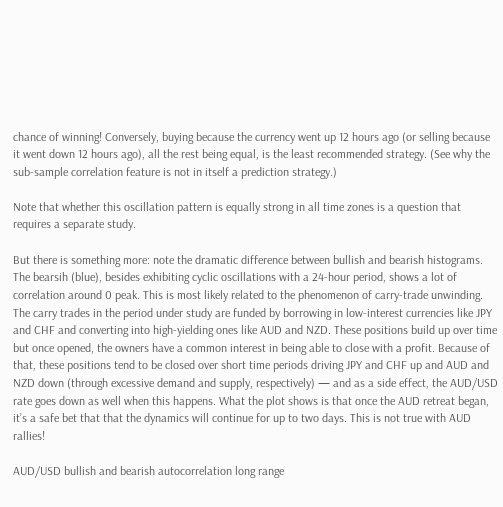chance of winning! Conversely, buying because the currency went up 12 hours ago (or selling because it went down 12 hours ago), all the rest being equal, is the least recommended strategy. (See why the sub-sample correlation feature is not in itself a prediction strategy.)

Note that whether this oscillation pattern is equally strong in all time zones is a question that requires a separate study.

But there is something more: note the dramatic difference between bullish and bearish histograms. The bearsih (blue), besides exhibiting cyclic oscillations with a 24-hour period, shows a lot of correlation around 0 peak. This is most likely related to the phenomenon of carry-trade unwinding. The carry trades in the period under study are funded by borrowing in low-interest currencies like JPY and CHF and converting into high-yielding ones like AUD and NZD. These positions build up over time but once opened, the owners have a common interest in being able to close with a profit. Because of that, these positions tend to be closed over short time periods driving JPY and CHF up and AUD and NZD down (through excessive demand and supply, respectively) — and as a side effect, the AUD/USD rate goes down as well when this happens. What the plot shows is that once the AUD retreat began, it’s a safe bet that that the dynamics will continue for up to two days. This is not true with AUD rallies!

AUD/USD bullish and bearish autocorrelation long range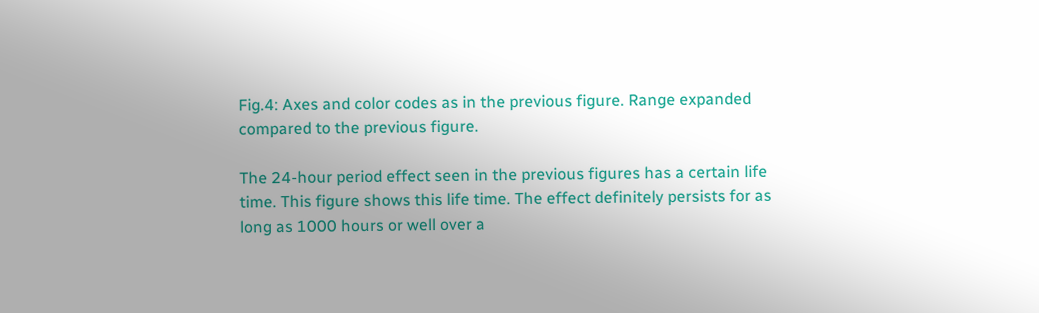Fig.4: Axes and color codes as in the previous figure. Range expanded compared to the previous figure.

The 24-hour period effect seen in the previous figures has a certain life time. This figure shows this life time. The effect definitely persists for as long as 1000 hours or well over a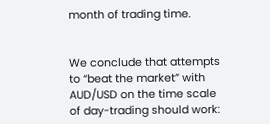month of trading time.


We conclude that attempts to “beat the market” with AUD/USD on the time scale of day-trading should work: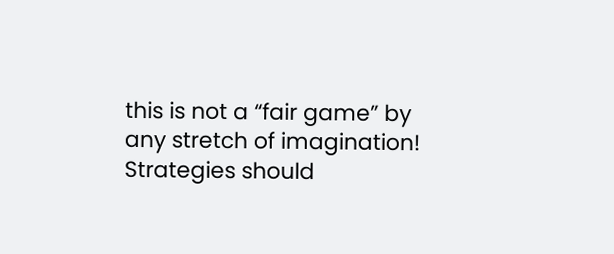this is not a “fair game” by any stretch of imagination! Strategies should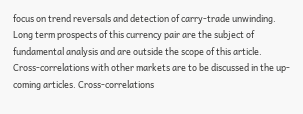focus on trend reversals and detection of carry-trade unwinding. Long term prospects of this currency pair are the subject of fundamental analysis and are outside the scope of this article. Cross-correlations with other markets are to be discussed in the up-coming articles. Cross-correlations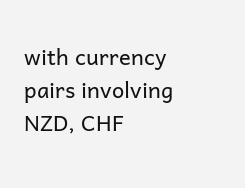with currency pairs involving NZD, CHF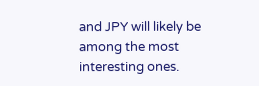and JPY will likely be among the most interesting ones.